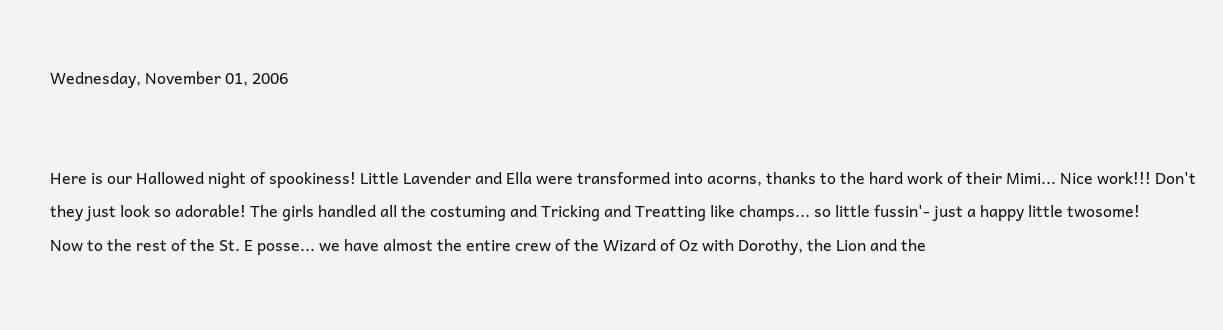Wednesday, November 01, 2006


Here is our Hallowed night of spookiness! Little Lavender and Ella were transformed into acorns, thanks to the hard work of their Mimi... Nice work!!! Don't they just look so adorable! The girls handled all the costuming and Tricking and Treatting like champs... so little fussin'- just a happy little twosome!
Now to the rest of the St. E posse... we have almost the entire crew of the Wizard of Oz with Dorothy, the Lion and the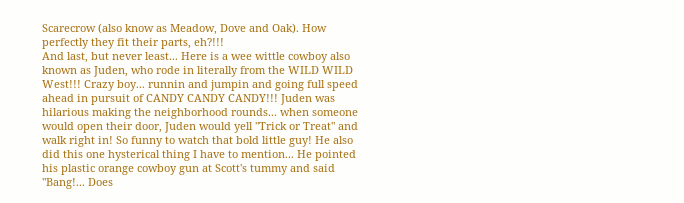Scarecrow (also know as Meadow, Dove and Oak). How perfectly they fit their parts, eh?!!!
And last, but never least... Here is a wee wittle cowboy also known as Juden, who rode in literally from the WILD WILD West!!! Crazy boy... runnin and jumpin and going full speed ahead in pursuit of CANDY CANDY CANDY!!! Juden was hilarious making the neighborhood rounds... when someone would open their door, Juden would yell "Trick or Treat" and walk right in! So funny to watch that bold little guy! He also did this one hysterical thing I have to mention... He pointed his plastic orange cowboy gun at Scott's tummy and said "Bang!... Does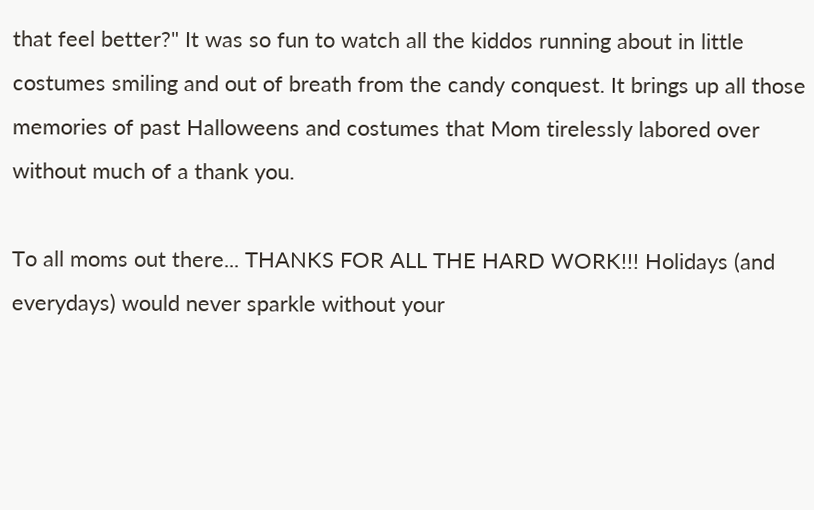that feel better?" It was so fun to watch all the kiddos running about in little costumes smiling and out of breath from the candy conquest. It brings up all those memories of past Halloweens and costumes that Mom tirelessly labored over without much of a thank you.

To all moms out there... THANKS FOR ALL THE HARD WORK!!! Holidays (and everydays) would never sparkle without your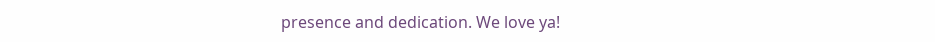presence and dedication. We love ya!